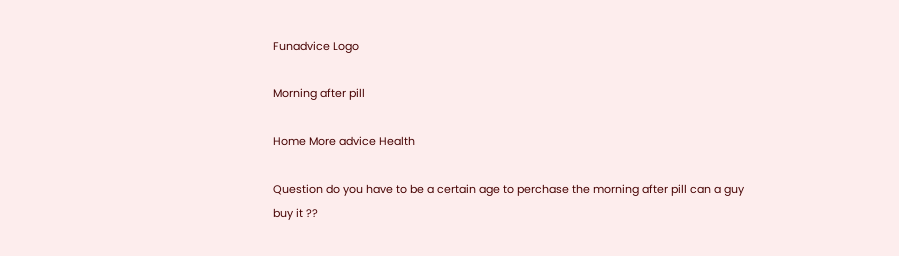Funadvice Logo

Morning after pill

Home More advice Health

Question do you have to be a certain age to perchase the morning after pill can a guy buy it ??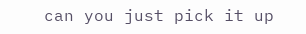can you just pick it up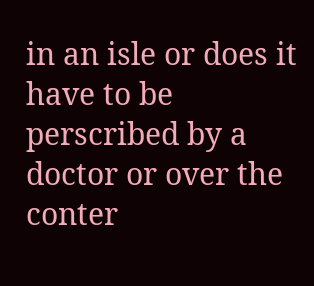in an isle or does it have to be perscribed by a doctor or over the conter